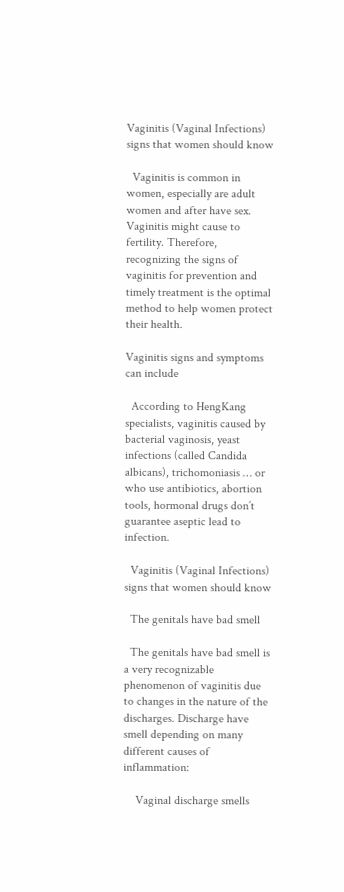Vaginitis (Vaginal Infections) signs that women should know

  Vaginitis is common in women, especially are adult women and after have sex. Vaginitis might cause to fertility. Therefore, recognizing the signs of vaginitis for prevention and timely treatment is the optimal method to help women protect their health.

Vaginitis signs and symptoms can include

  According to HengKang specialists, vaginitis caused by bacterial vaginosis, yeast infections (called Candida albicans), trichomoniasis … or who use antibiotics, abortion tools, hormonal drugs don’t guarantee aseptic lead to infection.

  Vaginitis (Vaginal Infections) signs that women should know

  The genitals have bad smell

  The genitals have bad smell is a very recognizable phenomenon of vaginitis due to changes in the nature of the discharges. Discharge have smell depending on many different causes of inflammation:

    Vaginal discharge smells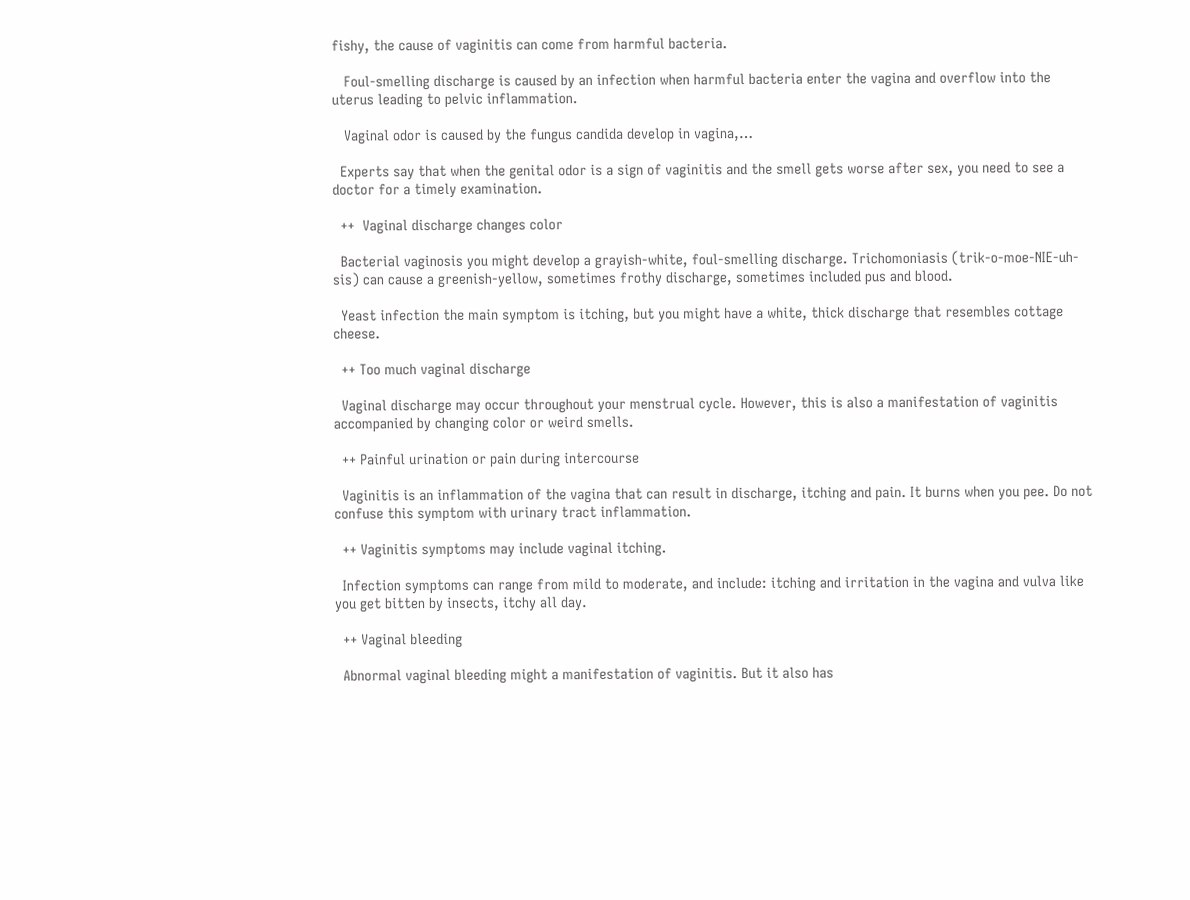fishy, the cause of vaginitis can come from harmful bacteria.

   Foul-smelling discharge is caused by an infection when harmful bacteria enter the vagina and overflow into the uterus leading to pelvic inflammation.

   Vaginal odor is caused by the fungus candida develop in vagina,…

  Experts say that when the genital odor is a sign of vaginitis and the smell gets worse after sex, you need to see a doctor for a timely examination.

  ++  Vaginal discharge changes color

  Bacterial vaginosis you might develop a grayish-white, foul-smelling discharge. Trichomoniasis (trik-o-moe-NIE-uh-sis) can cause a greenish-yellow, sometimes frothy discharge, sometimes included pus and blood.

  Yeast infection the main symptom is itching, but you might have a white, thick discharge that resembles cottage cheese.

  ++ Too much vaginal discharge

  Vaginal discharge may occur throughout your menstrual cycle. However, this is also a manifestation of vaginitis accompanied by changing color or weird smells.

  ++ Painful urination or pain during intercourse

  Vaginitis is an inflammation of the vagina that can result in discharge, itching and pain. It burns when you pee. Do not confuse this symptom with urinary tract inflammation.

  ++ Vaginitis symptoms may include vaginal itching.

  Infection symptoms can range from mild to moderate, and include: itching and irritation in the vagina and vulva like you get bitten by insects, itchy all day.

  ++ Vaginal bleeding

  Abnormal vaginal bleeding might a manifestation of vaginitis. But it also has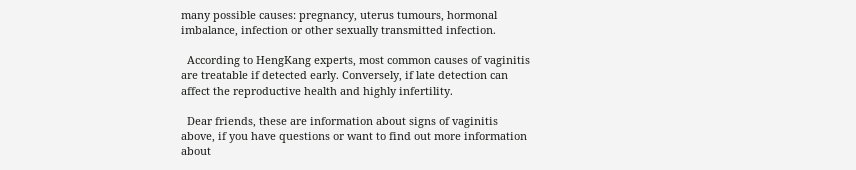many possible causes: pregnancy, uterus tumours, hormonal imbalance, infection or other sexually transmitted infection.

  According to HengKang experts, most common causes of vaginitis are treatable if detected early. Conversely, if late detection can affect the reproductive health and highly infertility.

  Dear friends, these are information about signs of vaginitis above, if you have questions or want to find out more information about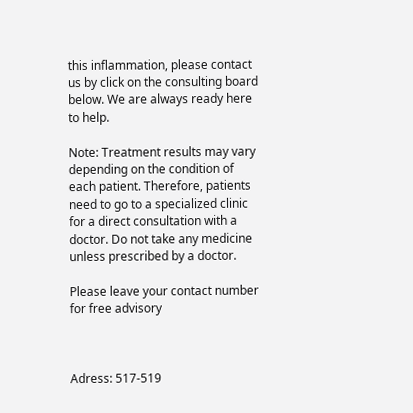this inflammation, please contact us by click on the consulting board below. We are always ready here to help.

Note: Treatment results may vary depending on the condition of each patient. Therefore, patients need to go to a specialized clinic for a direct consultation with a doctor. Do not take any medicine unless prescribed by a doctor.

Please leave your contact number for free advisory



Adress: 517-519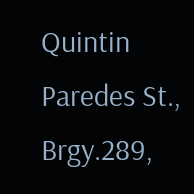Quintin Paredes St., Brgy.289,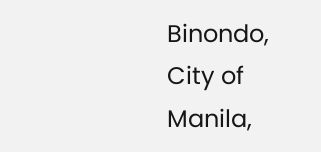Binondo, City of Manila,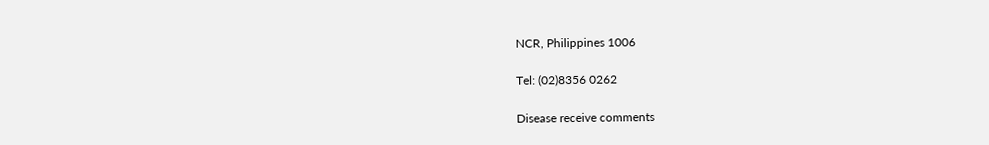NCR, Philippines 1006

Tel: (02)8356 0262

Disease receive comments